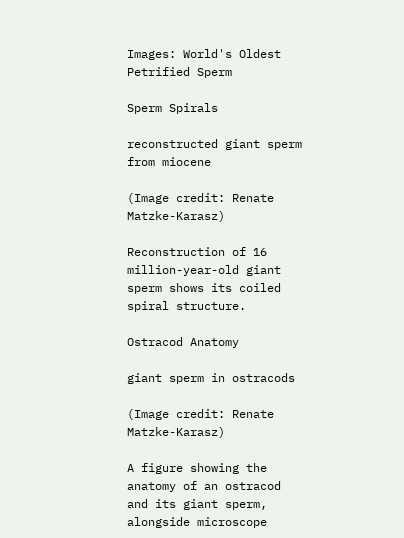Images: World's Oldest Petrified Sperm

Sperm Spirals

reconstructed giant sperm from miocene

(Image credit: Renate Matzke-Karasz)

Reconstruction of 16 million-year-old giant sperm shows its coiled spiral structure.

Ostracod Anatomy

giant sperm in ostracods

(Image credit: Renate Matzke-Karasz)

A figure showing the anatomy of an ostracod and its giant sperm, alongside microscope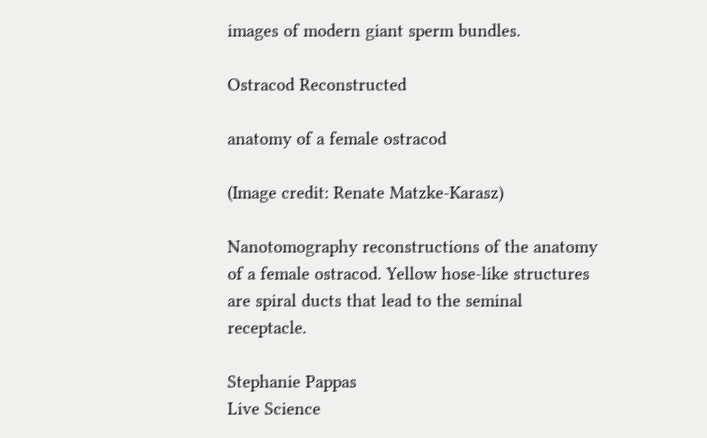images of modern giant sperm bundles.

Ostracod Reconstructed

anatomy of a female ostracod

(Image credit: Renate Matzke-Karasz)

Nanotomography reconstructions of the anatomy of a female ostracod. Yellow hose-like structures are spiral ducts that lead to the seminal receptacle.

Stephanie Pappas
Live Science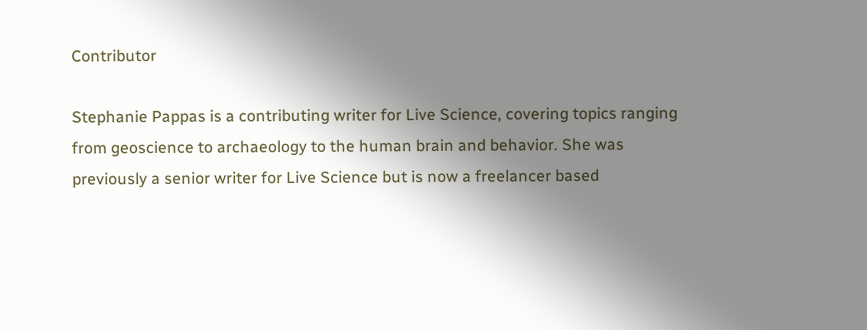Contributor

Stephanie Pappas is a contributing writer for Live Science, covering topics ranging from geoscience to archaeology to the human brain and behavior. She was previously a senior writer for Live Science but is now a freelancer based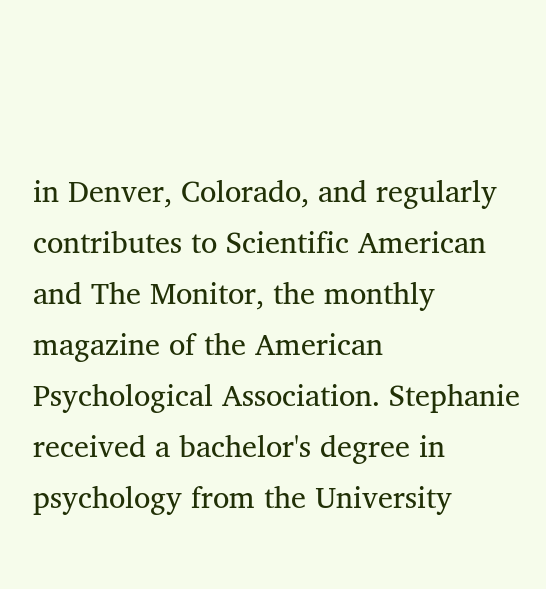in Denver, Colorado, and regularly contributes to Scientific American and The Monitor, the monthly magazine of the American Psychological Association. Stephanie received a bachelor's degree in psychology from the University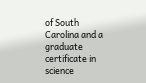of South Carolina and a graduate certificate in science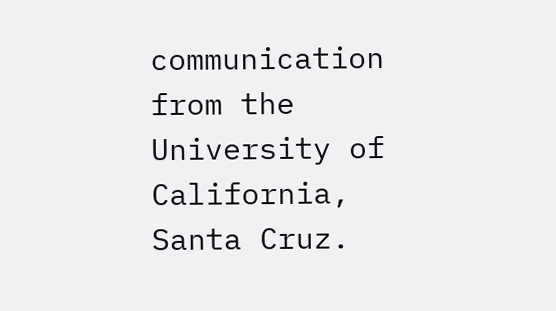communication from the University of California, Santa Cruz.